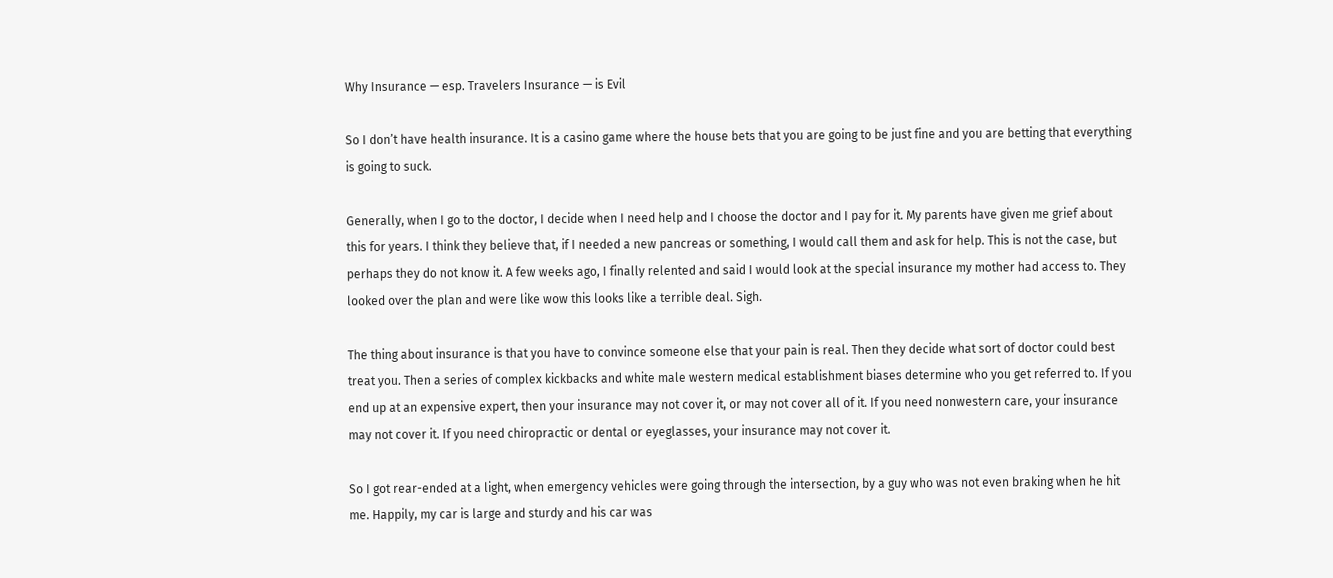Why Insurance — esp. Travelers Insurance — is Evil

So I don’t have health insurance. It is a casino game where the house bets that you are going to be just fine and you are betting that everything is going to suck.

Generally, when I go to the doctor, I decide when I need help and I choose the doctor and I pay for it. My parents have given me grief about this for years. I think they believe that, if I needed a new pancreas or something, I would call them and ask for help. This is not the case, but perhaps they do not know it. A few weeks ago, I finally relented and said I would look at the special insurance my mother had access to. They looked over the plan and were like wow this looks like a terrible deal. Sigh.

The thing about insurance is that you have to convince someone else that your pain is real. Then they decide what sort of doctor could best treat you. Then a series of complex kickbacks and white male western medical establishment biases determine who you get referred to. If you end up at an expensive expert, then your insurance may not cover it, or may not cover all of it. If you need nonwestern care, your insurance may not cover it. If you need chiropractic or dental or eyeglasses, your insurance may not cover it.

So I got rear-ended at a light, when emergency vehicles were going through the intersection, by a guy who was not even braking when he hit me. Happily, my car is large and sturdy and his car was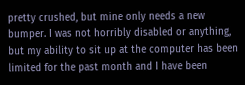pretty crushed, but mine only needs a new bumper. I was not horribly disabled or anything, but my ability to sit up at the computer has been limited for the past month and I have been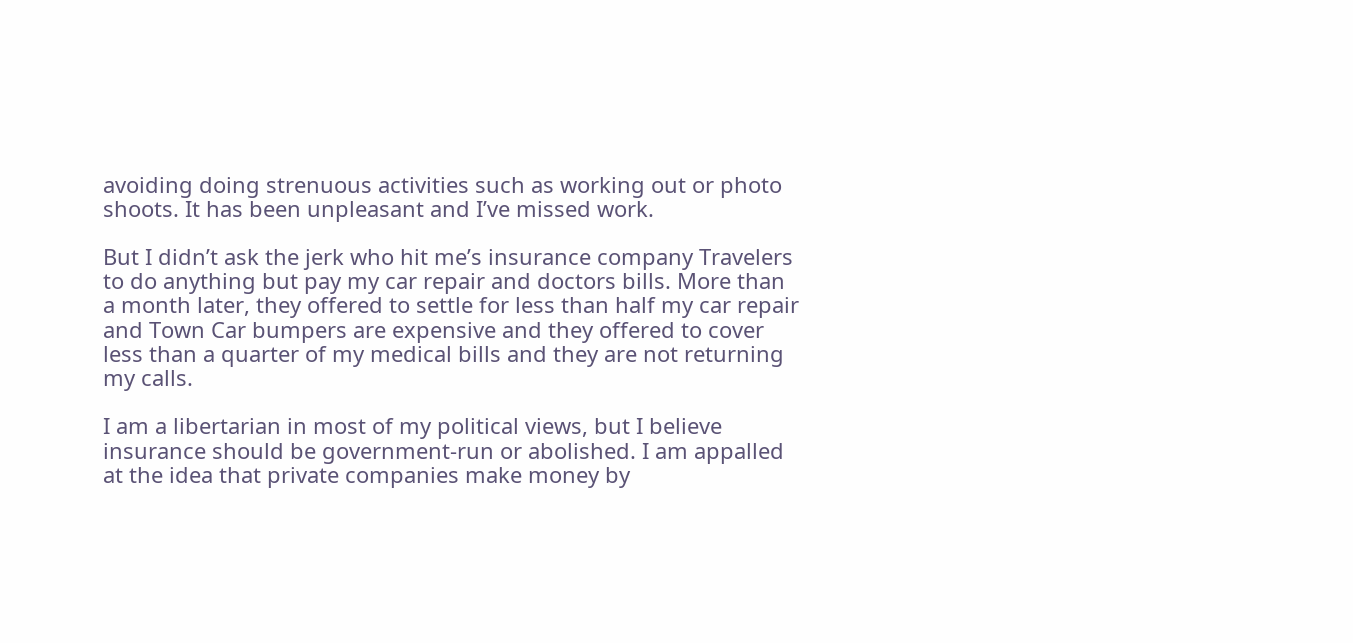avoiding doing strenuous activities such as working out or photo shoots. It has been unpleasant and I’ve missed work.

But I didn’t ask the jerk who hit me’s insurance company Travelers to do anything but pay my car repair and doctors bills. More than a month later, they offered to settle for less than half my car repair and Town Car bumpers are expensive and they offered to cover less than a quarter of my medical bills and they are not returning my calls.

I am a libertarian in most of my political views, but I believe insurance should be government-run or abolished. I am appalled at the idea that private companies make money by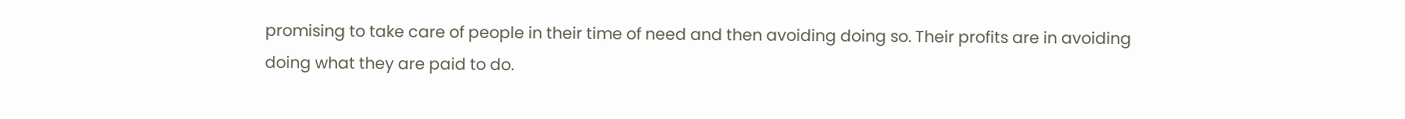promising to take care of people in their time of need and then avoiding doing so. Their profits are in avoiding doing what they are paid to do.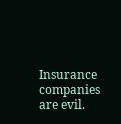Insurance companies are evil.